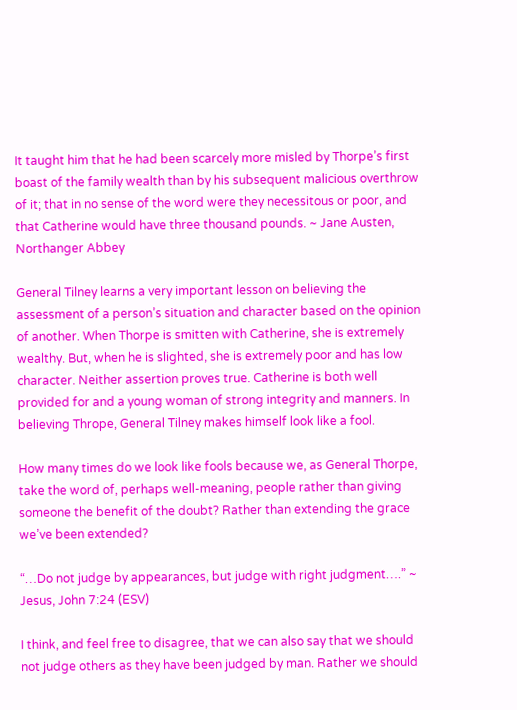It taught him that he had been scarcely more misled by Thorpe’s first boast of the family wealth than by his subsequent malicious overthrow of it; that in no sense of the word were they necessitous or poor, and that Catherine would have three thousand pounds. ~ Jane Austen, Northanger Abbey

General Tilney learns a very important lesson on believing the assessment of a person’s situation and character based on the opinion of another. When Thorpe is smitten with Catherine, she is extremely wealthy. But, when he is slighted, she is extremely poor and has low character. Neither assertion proves true. Catherine is both well provided for and a young woman of strong integrity and manners. In believing Thrope, General Tilney makes himself look like a fool.

How many times do we look like fools because we, as General Thorpe, take the word of, perhaps well-meaning, people rather than giving someone the benefit of the doubt? Rather than extending the grace we’ve been extended?

“…Do not judge by appearances, but judge with right judgment….” ~ Jesus, John 7:24 (ESV)

I think, and feel free to disagree, that we can also say that we should not judge others as they have been judged by man. Rather we should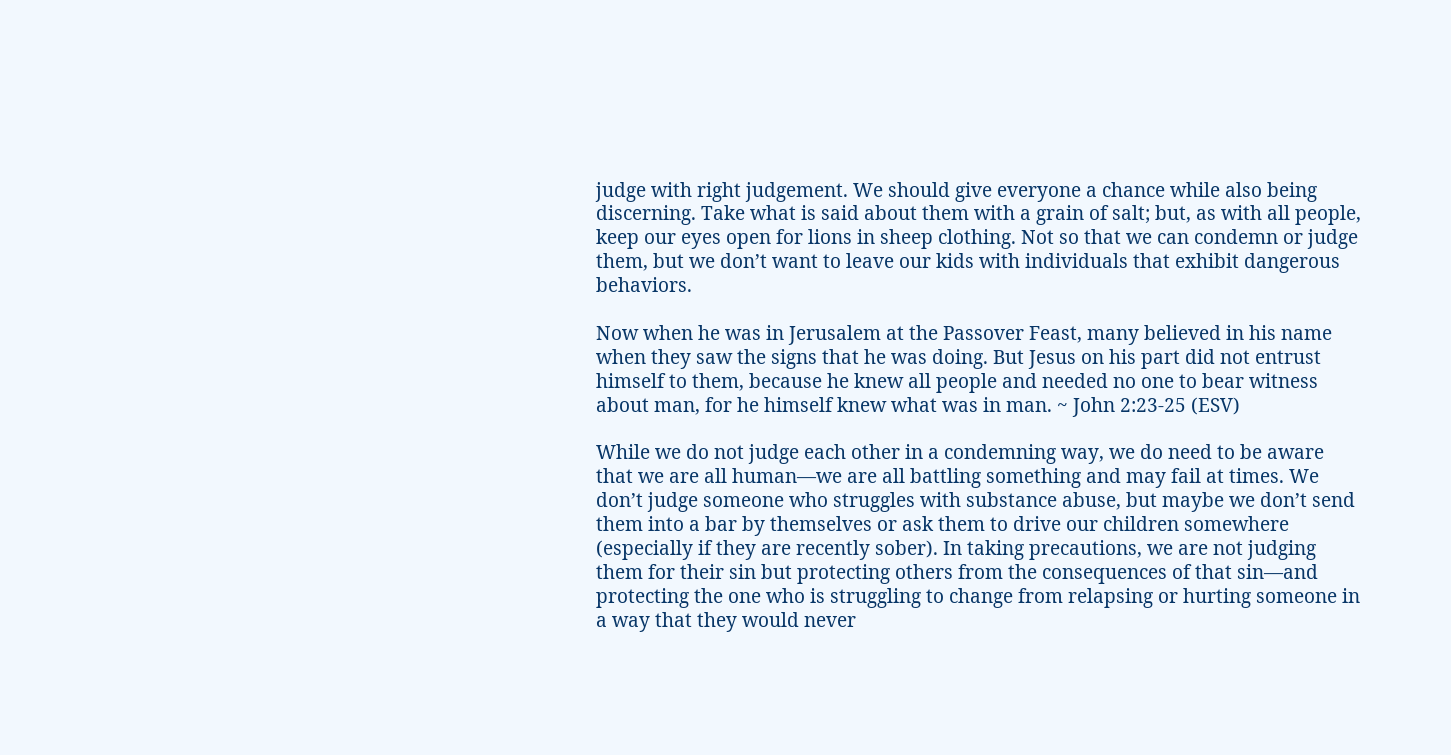judge with right judgement. We should give everyone a chance while also being discerning. Take what is said about them with a grain of salt; but, as with all people, keep our eyes open for lions in sheep clothing. Not so that we can condemn or judge them, but we don’t want to leave our kids with individuals that exhibit dangerous behaviors.

Now when he was in Jerusalem at the Passover Feast, many believed in his name when they saw the signs that he was doing. But Jesus on his part did not entrust himself to them, because he knew all people and needed no one to bear witness about man, for he himself knew what was in man. ~ John 2:23-25 (ESV)

While we do not judge each other in a condemning way, we do need to be aware that we are all human—we are all battling something and may fail at times. We don’t judge someone who struggles with substance abuse, but maybe we don’t send them into a bar by themselves or ask them to drive our children somewhere (especially if they are recently sober). In taking precautions, we are not judging them for their sin but protecting others from the consequences of that sin—and protecting the one who is struggling to change from relapsing or hurting someone in a way that they would never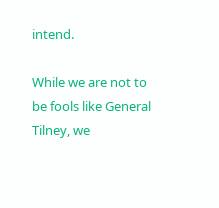intend.

While we are not to be fools like General Tilney, we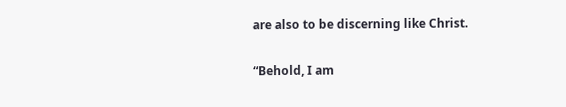are also to be discerning like Christ.

“Behold, I am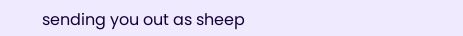sending you out as sheep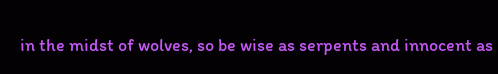in the midst of wolves, so be wise as serpents and innocent as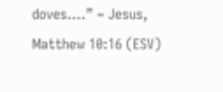doves….” ~ Jesus, Matthew 10:16 (ESV)